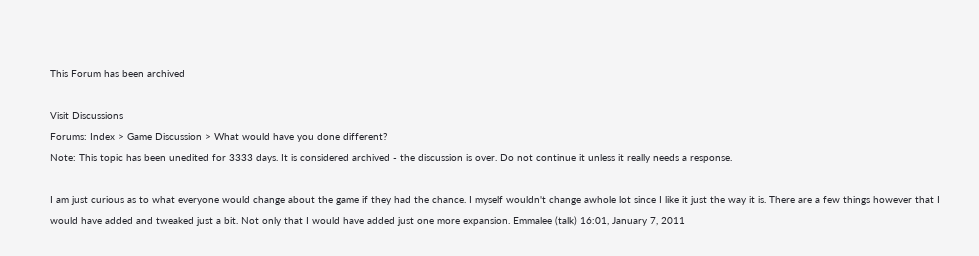This Forum has been archived

Visit Discussions
Forums: Index > Game Discussion > What would have you done different?
Note: This topic has been unedited for 3333 days. It is considered archived - the discussion is over. Do not continue it unless it really needs a response.

I am just curious as to what everyone would change about the game if they had the chance. I myself wouldn't change awhole lot since I like it just the way it is. There are a few things however that I would have added and tweaked just a bit. Not only that I would have added just one more expansion. Emmalee (talk) 16:01, January 7, 2011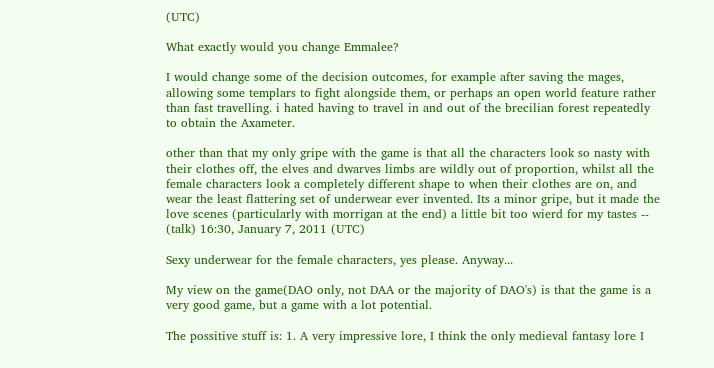(UTC)

What exactly would you change Emmalee?

I would change some of the decision outcomes, for example after saving the mages, allowing some templars to fight alongside them, or perhaps an open world feature rather than fast travelling. i hated having to travel in and out of the brecilian forest repeatedly to obtain the Axameter.

other than that my only gripe with the game is that all the characters look so nasty with their clothes off, the elves and dwarves limbs are wildly out of proportion, whilst all the female characters look a completely different shape to when their clothes are on, and wear the least flattering set of underwear ever invented. Its a minor gripe, but it made the love scenes (particularly with morrigan at the end) a little bit too wierd for my tastes -- (talk) 16:30, January 7, 2011 (UTC)

Sexy underwear for the female characters, yes please. Anyway...

My view on the game(DAO only, not DAA or the majority of DAO's) is that the game is a very good game, but a game with a lot potential.

The possitive stuff is: 1. A very impressive lore, I think the only medieval fantasy lore I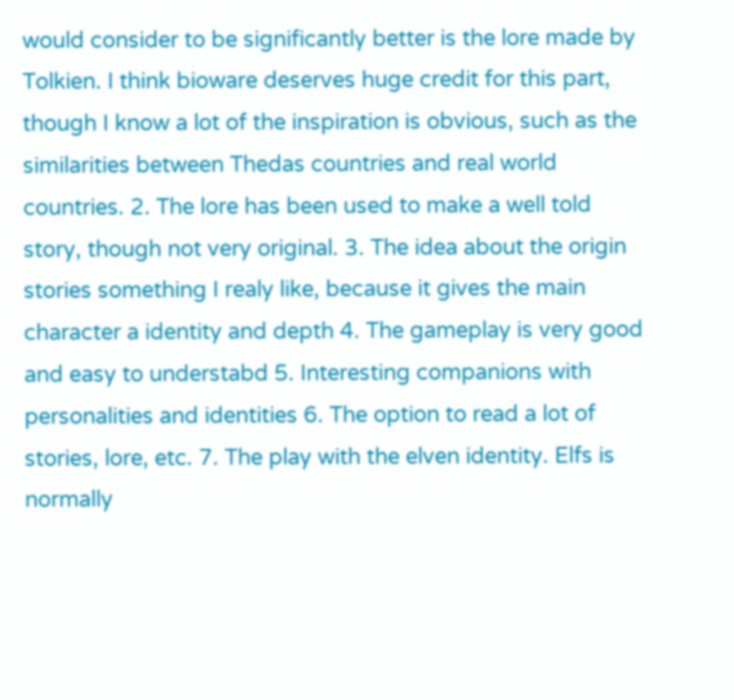would consider to be significantly better is the lore made by Tolkien. I think bioware deserves huge credit for this part, though I know a lot of the inspiration is obvious, such as the similarities between Thedas countries and real world countries. 2. The lore has been used to make a well told story, though not very original. 3. The idea about the origin stories something I realy like, because it gives the main character a identity and depth 4. The gameplay is very good and easy to understabd 5. Interesting companions with personalities and identities 6. The option to read a lot of stories, lore, etc. 7. The play with the elven identity. Elfs is normally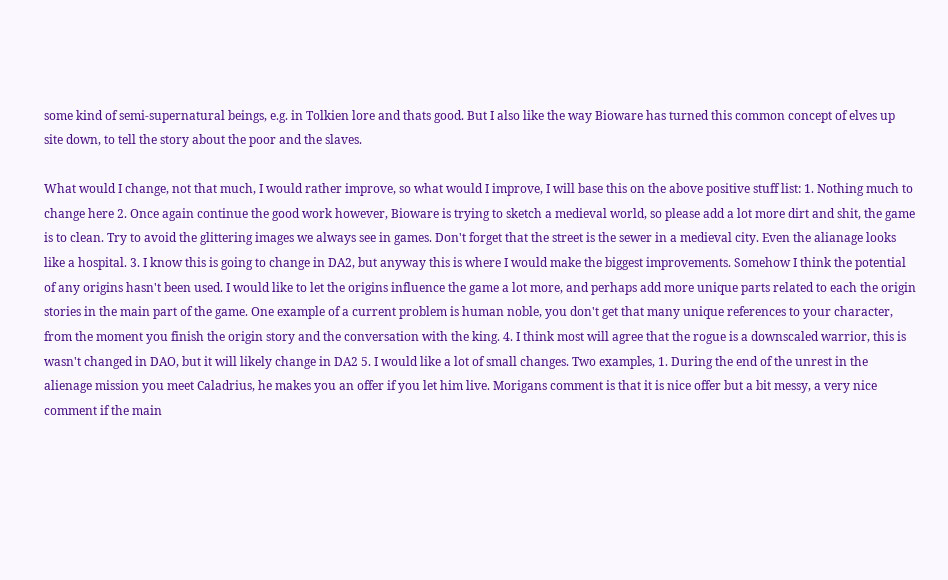some kind of semi-supernatural beings, e.g. in Tolkien lore and thats good. But I also like the way Bioware has turned this common concept of elves up site down, to tell the story about the poor and the slaves.

What would I change, not that much, I would rather improve, so what would I improve, I will base this on the above positive stuff list: 1. Nothing much to change here 2. Once again continue the good work however, Bioware is trying to sketch a medieval world, so please add a lot more dirt and shit, the game is to clean. Try to avoid the glittering images we always see in games. Don't forget that the street is the sewer in a medieval city. Even the alianage looks like a hospital. 3. I know this is going to change in DA2, but anyway this is where I would make the biggest improvements. Somehow I think the potential of any origins hasn't been used. I would like to let the origins influence the game a lot more, and perhaps add more unique parts related to each the origin stories in the main part of the game. One example of a current problem is human noble, you don't get that many unique references to your character, from the moment you finish the origin story and the conversation with the king. 4. I think most will agree that the rogue is a downscaled warrior, this is wasn't changed in DAO, but it will likely change in DA2 5. I would like a lot of small changes. Two examples, 1. During the end of the unrest in the alienage mission you meet Caladrius, he makes you an offer if you let him live. Morigans comment is that it is nice offer but a bit messy, a very nice comment if the main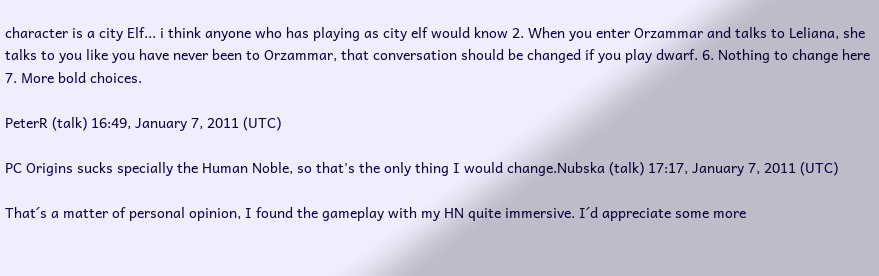character is a city Elf... i think anyone who has playing as city elf would know 2. When you enter Orzammar and talks to Leliana, she talks to you like you have never been to Orzammar, that conversation should be changed if you play dwarf. 6. Nothing to change here 7. More bold choices.

PeterR (talk) 16:49, January 7, 2011 (UTC)

PC Origins sucks specially the Human Noble, so that's the only thing I would change.Nubska (talk) 17:17, January 7, 2011 (UTC)

That´s a matter of personal opinion, I found the gameplay with my HN quite immersive. I´d appreciate some more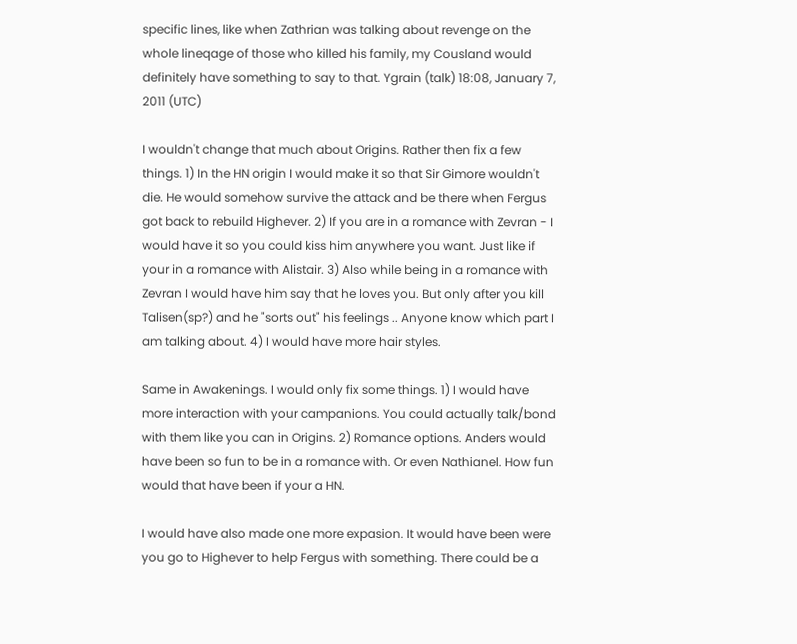specific lines, like when Zathrian was talking about revenge on the whole lineqage of those who killed his family, my Cousland would definitely have something to say to that. Ygrain (talk) 18:08, January 7, 2011 (UTC)

I wouldn't change that much about Origins. Rather then fix a few things. 1) In the HN origin I would make it so that Sir Gimore wouldn't die. He would somehow survive the attack and be there when Fergus got back to rebuild Highever. 2) If you are in a romance with Zevran - I would have it so you could kiss him anywhere you want. Just like if your in a romance with Alistair. 3) Also while being in a romance with Zevran I would have him say that he loves you. But only after you kill Talisen(sp?) and he "sorts out" his feelings .. Anyone know which part I am talking about. 4) I would have more hair styles.

Same in Awakenings. I would only fix some things. 1) I would have more interaction with your campanions. You could actually talk/bond with them like you can in Origins. 2) Romance options. Anders would have been so fun to be in a romance with. Or even Nathianel. How fun would that have been if your a HN.

I would have also made one more expasion. It would have been were you go to Highever to help Fergus with something. There could be a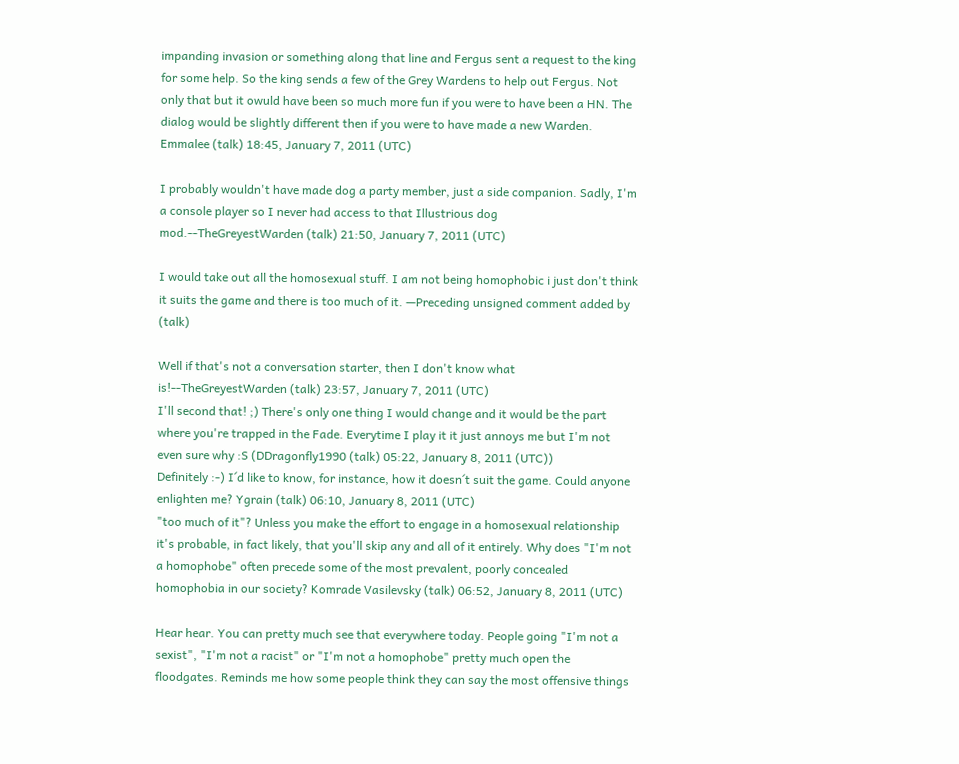impanding invasion or something along that line and Fergus sent a request to the king for some help. So the king sends a few of the Grey Wardens to help out Fergus. Not only that but it owuld have been so much more fun if you were to have been a HN. The dialog would be slightly different then if you were to have made a new Warden. Emmalee (talk) 18:45, January 7, 2011 (UTC)

I probably wouldn't have made dog a party member, just a side companion. Sadly, I'm a console player so I never had access to that Illustrious dog mod.--TheGreyestWarden (talk) 21:50, January 7, 2011 (UTC)

I would take out all the homosexual stuff. I am not being homophobic i just don't think it suits the game and there is too much of it. —Preceding unsigned comment added by (talk)

Well if that's not a conversation starter, then I don't know what is!--TheGreyestWarden (talk) 23:57, January 7, 2011 (UTC)
I'll second that! ;) There's only one thing I would change and it would be the part where you're trapped in the Fade. Everytime I play it it just annoys me but I'm not even sure why :S (DDragonfly1990 (talk) 05:22, January 8, 2011 (UTC))
Definitely :-) I´d like to know, for instance, how it doesn´t suit the game. Could anyone enlighten me? Ygrain (talk) 06:10, January 8, 2011 (UTC)
"too much of it"? Unless you make the effort to engage in a homosexual relationship it's probable, in fact likely, that you'll skip any and all of it entirely. Why does "I'm not a homophobe" often precede some of the most prevalent, poorly concealed homophobia in our society? Komrade Vasilevsky (talk) 06:52, January 8, 2011 (UTC)

Hear hear. You can pretty much see that everywhere today. People going "I'm not a sexist", "I'm not a racist" or "I'm not a homophobe" pretty much open the floodgates. Reminds me how some people think they can say the most offensive things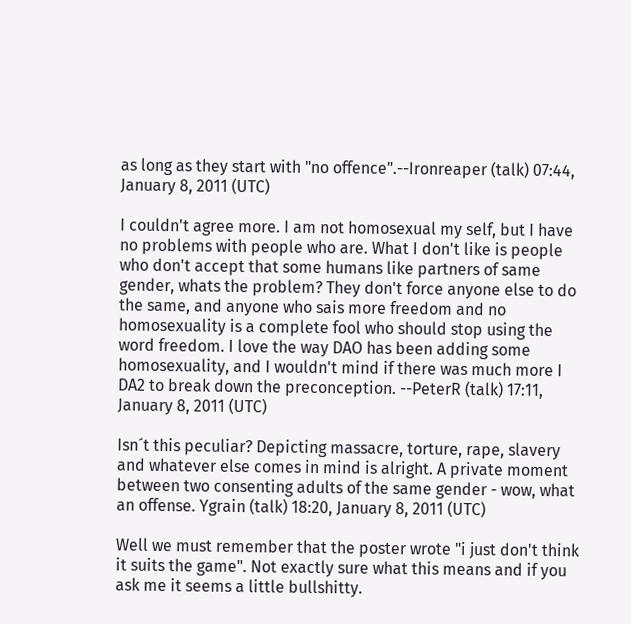as long as they start with "no offence".--Ironreaper (talk) 07:44, January 8, 2011 (UTC)

I couldn't agree more. I am not homosexual my self, but I have no problems with people who are. What I don't like is people who don't accept that some humans like partners of same gender, whats the problem? They don't force anyone else to do the same, and anyone who sais more freedom and no homosexuality is a complete fool who should stop using the word freedom. I love the way DAO has been adding some homosexuality, and I wouldn't mind if there was much more I DA2 to break down the preconception. --PeterR (talk) 17:11, January 8, 2011 (UTC)

Isn´t this peculiar? Depicting massacre, torture, rape, slavery and whatever else comes in mind is alright. A private moment between two consenting adults of the same gender - wow, what an offense. Ygrain (talk) 18:20, January 8, 2011 (UTC)

Well we must remember that the poster wrote "i just don't think it suits the game". Not exactly sure what this means and if you ask me it seems a little bullshitty.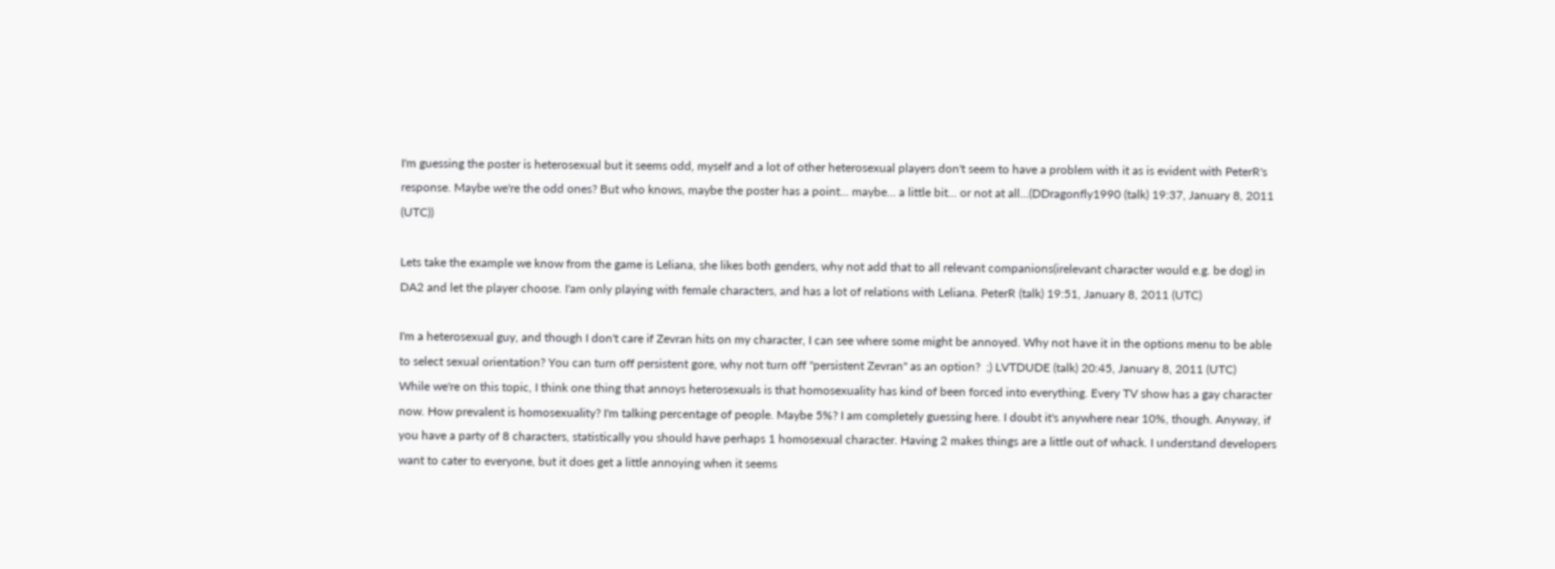I'm guessing the poster is heterosexual but it seems odd, myself and a lot of other heterosexual players don't seem to have a problem with it as is evident with PeterR's response. Maybe we're the odd ones? But who knows, maybe the poster has a point... maybe... a little bit... or not at all...(DDragonfly1990 (talk) 19:37, January 8, 2011 (UTC))

Lets take the example we know from the game is Leliana, she likes both genders, why not add that to all relevant companions(irelevant character would e.g. be dog) in DA2 and let the player choose. I'am only playing with female characters, and has a lot of relations with Leliana. PeterR (talk) 19:51, January 8, 2011 (UTC)

I'm a heterosexual guy, and though I don't care if Zevran hits on my character, I can see where some might be annoyed. Why not have it in the options menu to be able to select sexual orientation? You can turn off persistent gore, why not turn off "persistent Zevran" as an option?  ;) LVTDUDE (talk) 20:45, January 8, 2011 (UTC)
While we're on this topic, I think one thing that annoys heterosexuals is that homosexuality has kind of been forced into everything. Every TV show has a gay character now. How prevalent is homosexuality? I'm talking percentage of people. Maybe 5%? I am completely guessing here. I doubt it's anywhere near 10%, though. Anyway, if you have a party of 8 characters, statistically you should have perhaps 1 homosexual character. Having 2 makes things are a little out of whack. I understand developers want to cater to everyone, but it does get a little annoying when it seems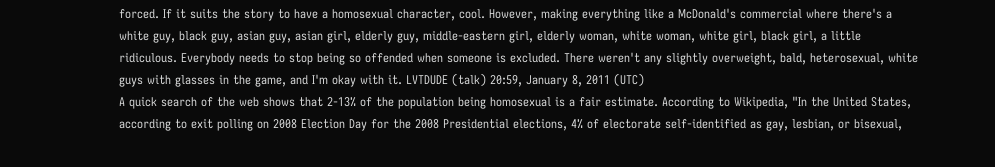forced. If it suits the story to have a homosexual character, cool. However, making everything like a McDonald's commercial where there's a white guy, black guy, asian guy, asian girl, elderly guy, middle-eastern girl, elderly woman, white woman, white girl, black girl, a little ridiculous. Everybody needs to stop being so offended when someone is excluded. There weren't any slightly overweight, bald, heterosexual, white guys with glasses in the game, and I'm okay with it. LVTDUDE (talk) 20:59, January 8, 2011 (UTC)
A quick search of the web shows that 2-13% of the population being homosexual is a fair estimate. According to Wikipedia, "In the United States, according to exit polling on 2008 Election Day for the 2008 Presidential elections, 4% of electorate self-identified as gay, lesbian, or bisexual,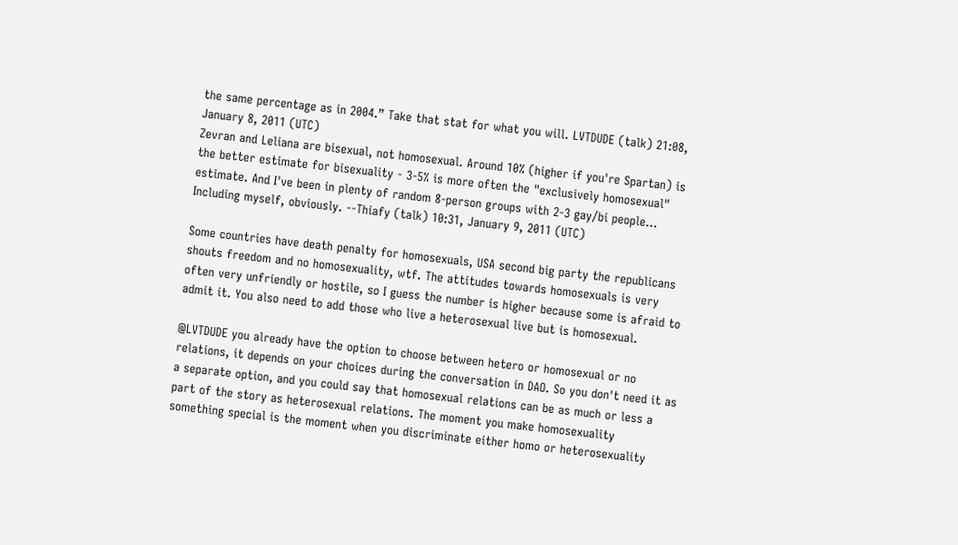the same percentage as in 2004.” Take that stat for what you will. LVTDUDE (talk) 21:08, January 8, 2011 (UTC)
Zevran and Leliana are bisexual, not homosexual. Around 10% (higher if you're Spartan) is the better estimate for bisexuality - 3-5% is more often the "exclusively homosexual" estimate. And I've been in plenty of random 8-person groups with 2-3 gay/bi people... Including myself, obviously. --Thiafy (talk) 10:31, January 9, 2011 (UTC)

Some countries have death penalty for homosexuals, USA second big party the republicans shouts freedom and no homosexuality, wtf. The attitudes towards homosexuals is very often very unfriendly or hostile, so I guess the number is higher because some is afraid to admit it. You also need to add those who live a heterosexual live but is homosexual.

@LVTDUDE you already have the option to choose between hetero or homosexual or no relations, it depends on your choices during the conversation in DAO. So you don't need it as a separate option, and you could say that homosexual relations can be as much or less a part of the story as heterosexual relations. The moment you make homosexuality something special is the moment when you discriminate either homo or heterosexuality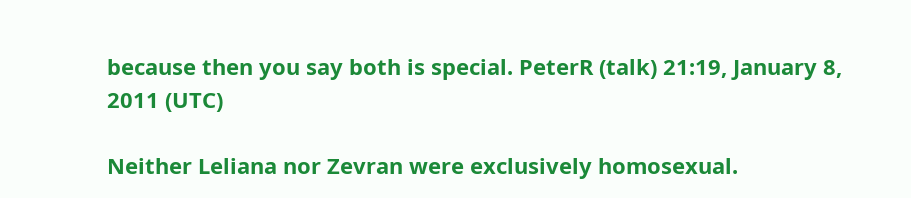because then you say both is special. PeterR (talk) 21:19, January 8, 2011 (UTC)

Neither Leliana nor Zevran were exclusively homosexual.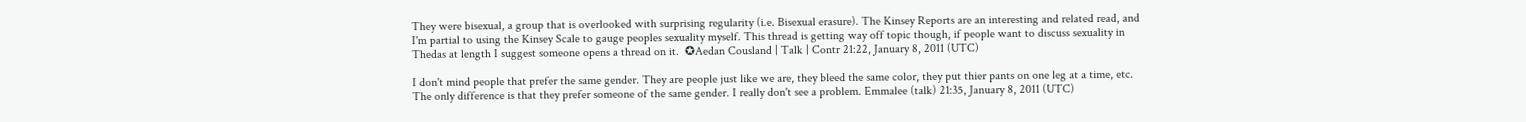They were bisexual, a group that is overlooked with surprising regularity (i.e. Bisexual erasure). The Kinsey Reports are an interesting and related read, and I'm partial to using the Kinsey Scale to gauge peoples sexuality myself. This thread is getting way off topic though, if people want to discuss sexuality in Thedas at length I suggest someone opens a thread on it.  ✪Aedan Cousland | Talk | Contr 21:22, January 8, 2011 (UTC)

I don't mind people that prefer the same gender. They are people just like we are, they bleed the same color, they put thier pants on one leg at a time, etc. The only difference is that they prefer someone of the same gender. I really don't see a problem. Emmalee (talk) 21:35, January 8, 2011 (UTC)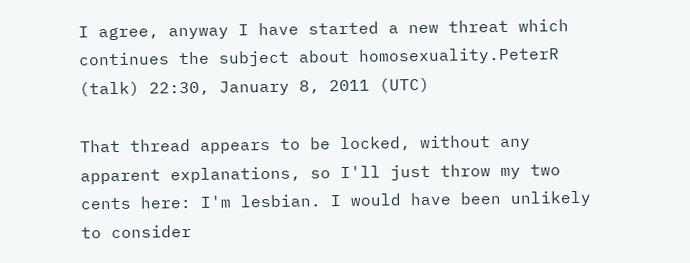I agree, anyway I have started a new threat which continues the subject about homosexuality.PeterR (talk) 22:30, January 8, 2011 (UTC)

That thread appears to be locked, without any apparent explanations, so I'll just throw my two cents here: I'm lesbian. I would have been unlikely to consider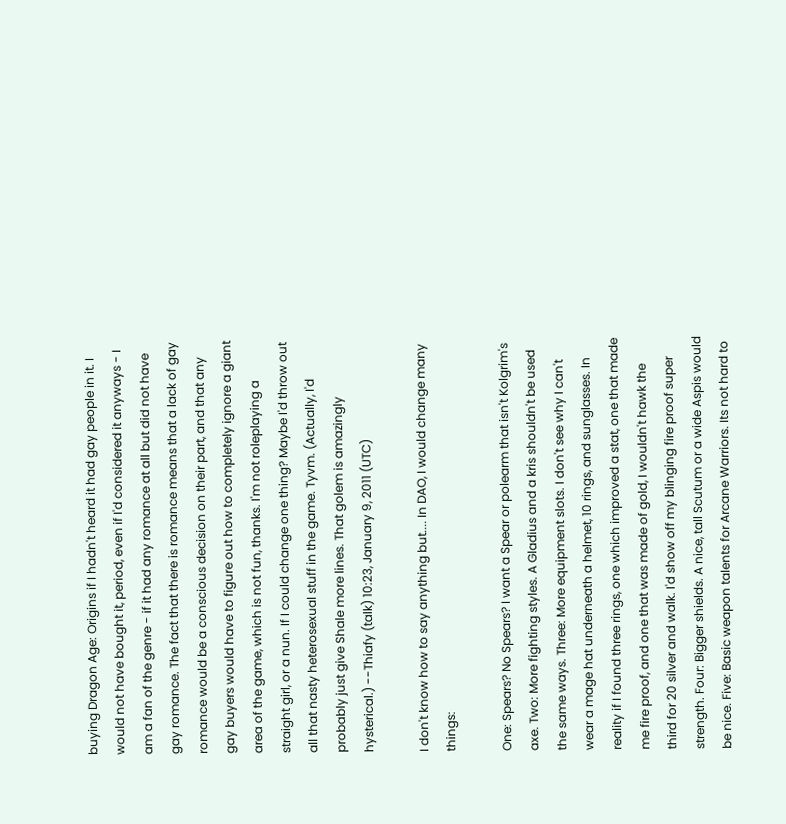buying Dragon Age: Origins if I hadn't heard it had gay people in it. I would not have bought it, period, even if I'd considered it anyways - I am a fan of the genre - if it had any romance at all but did not have gay romance. The fact that there is romance means that a lack of gay romance would be a conscious decision on their part, and that any gay buyers would have to figure out how to completely ignore a giant area of the game, which is not fun, thanks. I'm not roleplaying a straight girl, or a nun. If I could change one thing? Maybe I'd throw out all that nasty heterosexual stuff in the game. Tyvm. (Actually, I'd probably just give Shale more lines. That golem is amazingly hysterical.) --Thiafy (talk) 10:23, January 9, 2011 (UTC)

I don't know how to say anything but.... In DAO, I would change many things:

One: Spears? No Spears? I want a Spear or polearm that isn't Kolgrim's axe. Two: More fighting styles. A Gladius and a kris shouldn't be used the same ways. Three: More equipment slots. I don't see why I can't wear a mage hat underneath a helmet, 10 rings, and sunglasses. In reality if I found three rings, one which improved a stat, one that made me fire proof, and one that was made of gold, I wouldn't hawk the third for 20 silver and walk. I'd show off my blinging fire proof super strength. Four: Bigger shields. A nice, tall Scutum or a wide Aspis would be nice. Five: Basic weapon talents for Arcane Warriors. Its not hard to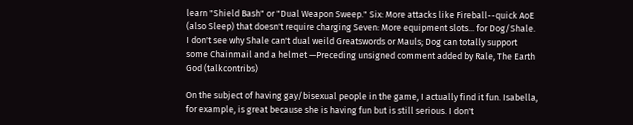learn "Shield Bash" or "Dual Weapon Sweep." Six: More attacks like Fireball--quick AoE (also Sleep) that doesn't require charging Seven: More equipment slots... for Dog/Shale. I don't see why Shale can't dual weild Greatswords or Mauls; Dog can totally support some Chainmail and a helmet —Preceding unsigned comment added by Rale, The Earth God (talkcontribs)

On the subject of having gay/bisexual people in the game, I actually find it fun. Isabella, for example, is great because she is having fun but is still serious. I don't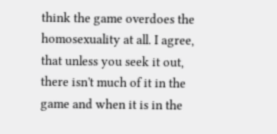think the game overdoes the homosexuality at all. I agree, that unless you seek it out, there isn't much of it in the game and when it is in the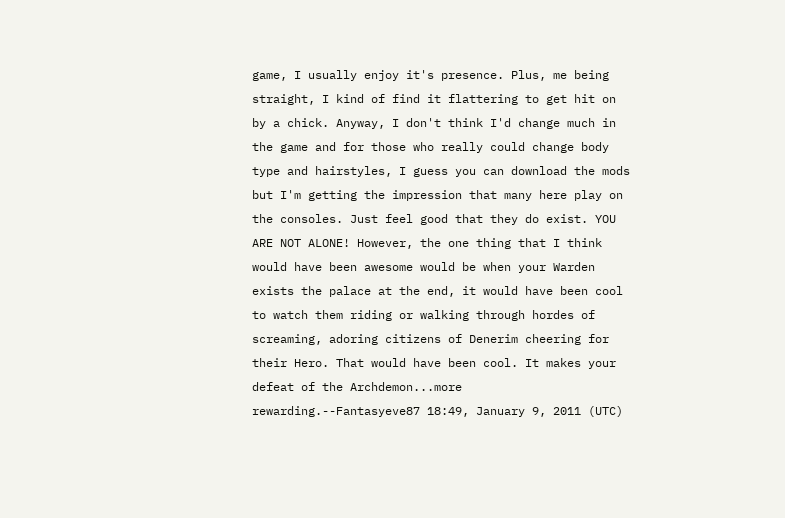game, I usually enjoy it's presence. Plus, me being straight, I kind of find it flattering to get hit on by a chick. Anyway, I don't think I'd change much in the game and for those who really could change body type and hairstyles, I guess you can download the mods but I'm getting the impression that many here play on the consoles. Just feel good that they do exist. YOU ARE NOT ALONE! However, the one thing that I think would have been awesome would be when your Warden exists the palace at the end, it would have been cool to watch them riding or walking through hordes of screaming, adoring citizens of Denerim cheering for their Hero. That would have been cool. It makes your defeat of the Archdemon...more rewarding.--Fantasyeve87 18:49, January 9, 2011 (UTC)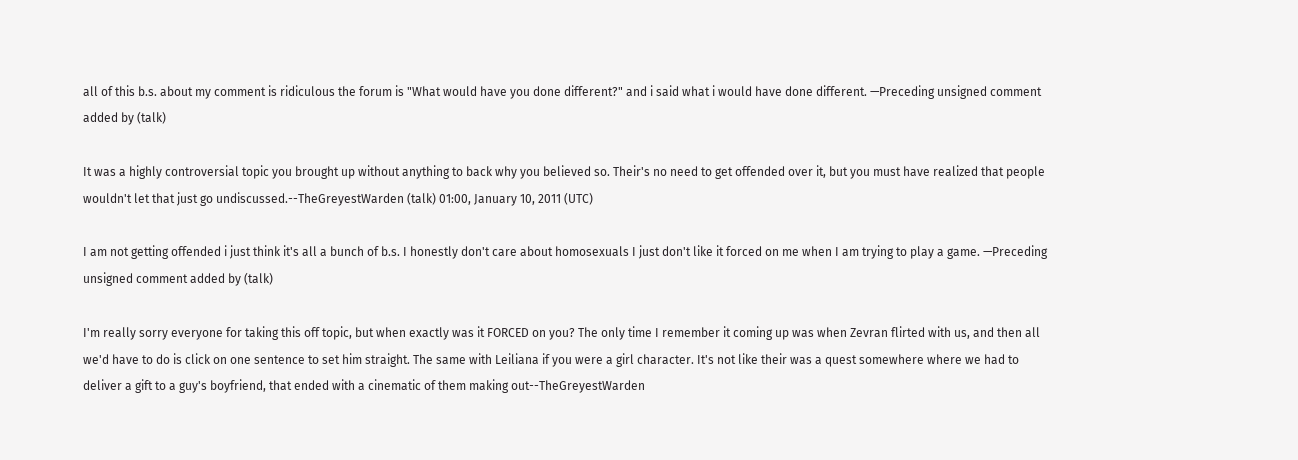all of this b.s. about my comment is ridiculous the forum is "What would have you done different?" and i said what i would have done different. —Preceding unsigned comment added by (talk)

It was a highly controversial topic you brought up without anything to back why you believed so. Their's no need to get offended over it, but you must have realized that people wouldn't let that just go undiscussed.--TheGreyestWarden (talk) 01:00, January 10, 2011 (UTC)

I am not getting offended i just think it's all a bunch of b.s. I honestly don't care about homosexuals I just don't like it forced on me when I am trying to play a game. —Preceding unsigned comment added by (talk)

I'm really sorry everyone for taking this off topic, but when exactly was it FORCED on you? The only time I remember it coming up was when Zevran flirted with us, and then all we'd have to do is click on one sentence to set him straight. The same with Leiliana if you were a girl character. It's not like their was a quest somewhere where we had to deliver a gift to a guy's boyfriend, that ended with a cinematic of them making out--TheGreyestWarden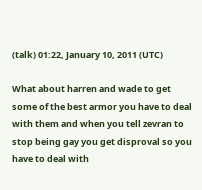(talk) 01:22, January 10, 2011 (UTC)

What about harren and wade to get some of the best armor you have to deal with them and when you tell zevran to stop being gay you get disproval so you have to deal with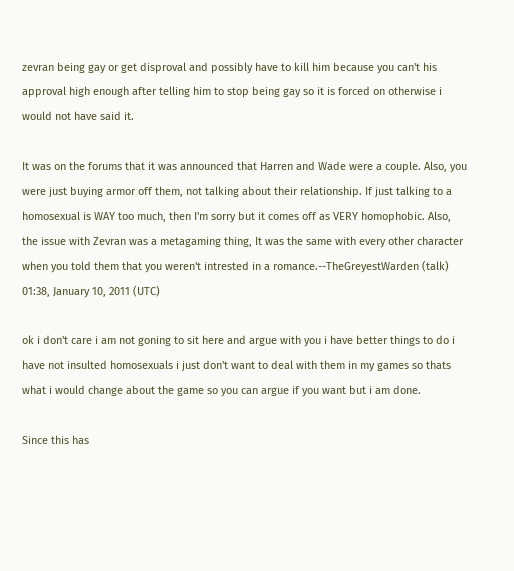zevran being gay or get disproval and possibly have to kill him because you can't his approval high enough after telling him to stop being gay so it is forced on otherwise i would not have said it.

It was on the forums that it was announced that Harren and Wade were a couple. Also, you were just buying armor off them, not talking about their relationship. If just talking to a homosexual is WAY too much, then I'm sorry but it comes off as VERY homophobic. Also, the issue with Zevran was a metagaming thing, It was the same with every other character when you told them that you weren't intrested in a romance.--TheGreyestWarden (talk) 01:38, January 10, 2011 (UTC)

ok i don't care i am not goning to sit here and argue with you i have better things to do i have not insulted homosexuals i just don't want to deal with them in my games so thats what i would change about the game so you can argue if you want but i am done.

Since this has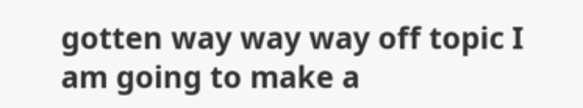gotten way way way off topic I am going to make a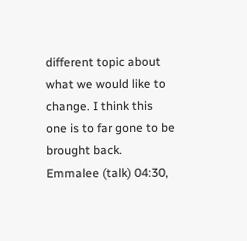different topic about what we would like to change. I think this one is to far gone to be brought back. Emmalee (talk) 04:30,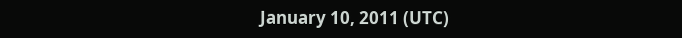January 10, 2011 (UTC)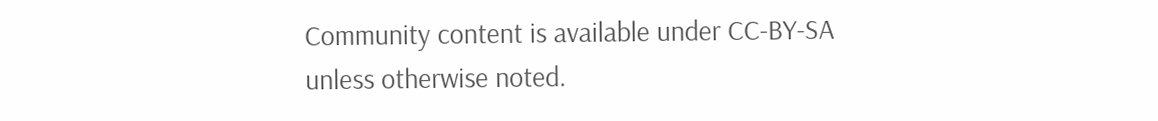Community content is available under CC-BY-SA unless otherwise noted.